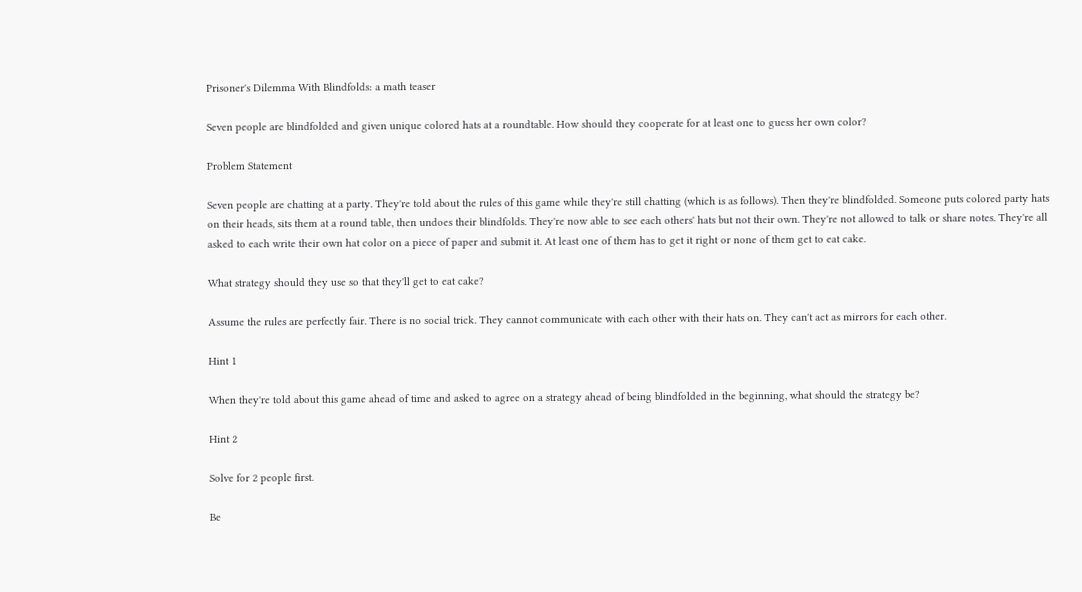Prisoner's Dilemma With Blindfolds: a math teaser

Seven people are blindfolded and given unique colored hats at a roundtable. How should they cooperate for at least one to guess her own color?

Problem Statement

Seven people are chatting at a party. They're told about the rules of this game while they're still chatting (which is as follows). Then they're blindfolded. Someone puts colored party hats on their heads, sits them at a round table, then undoes their blindfolds. They're now able to see each others' hats but not their own. They're not allowed to talk or share notes. They're all asked to each write their own hat color on a piece of paper and submit it. At least one of them has to get it right or none of them get to eat cake.

What strategy should they use so that they'll get to eat cake?

Assume the rules are perfectly fair. There is no social trick. They cannot communicate with each other with their hats on. They can't act as mirrors for each other.

Hint 1

When they're told about this game ahead of time and asked to agree on a strategy ahead of being blindfolded in the beginning, what should the strategy be?

Hint 2

Solve for 2 people first.

Be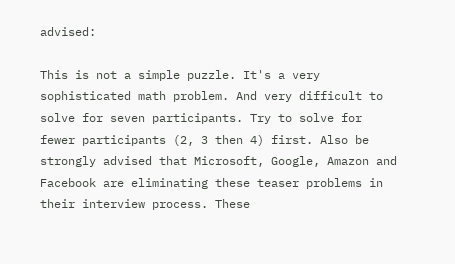advised:

This is not a simple puzzle. It's a very sophisticated math problem. And very difficult to solve for seven participants. Try to solve for fewer participants (2, 3 then 4) first. Also be strongly advised that Microsoft, Google, Amazon and Facebook are eliminating these teaser problems in their interview process. These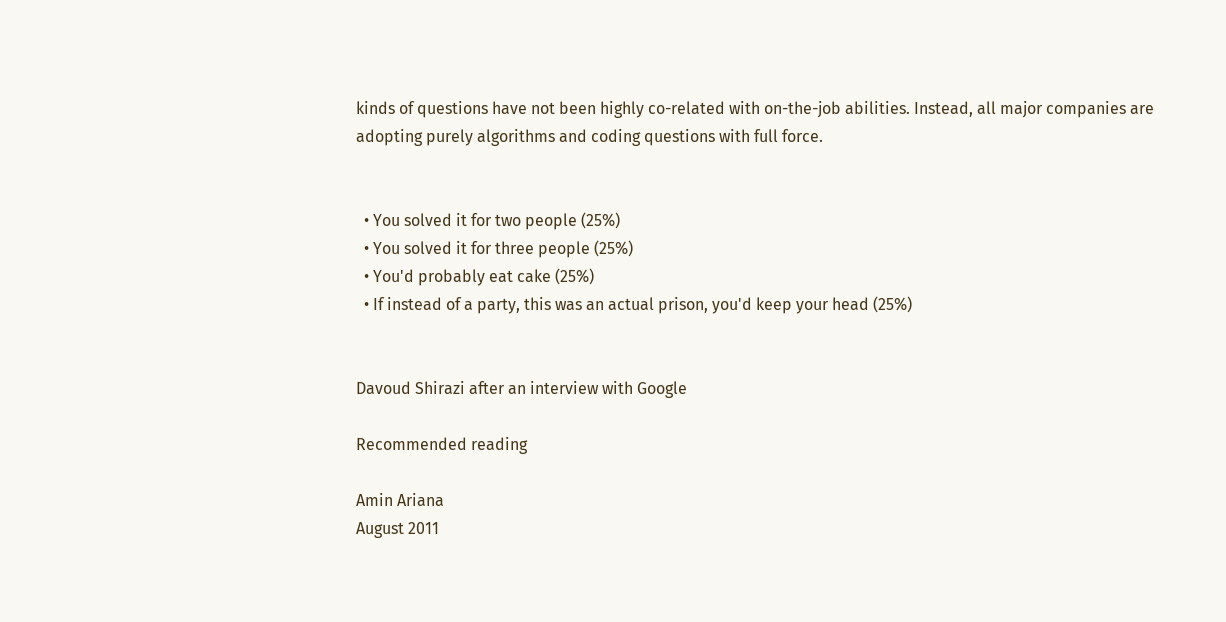kinds of questions have not been highly co-related with on-the-job abilities. Instead, all major companies are adopting purely algorithms and coding questions with full force.


  • You solved it for two people (25%)
  • You solved it for three people (25%)
  • You'd probably eat cake (25%)
  • If instead of a party, this was an actual prison, you'd keep your head (25%)


Davoud Shirazi after an interview with Google

Recommended reading

Amin Ariana
August 2011